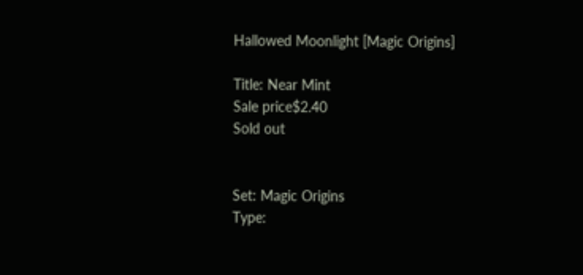Hallowed Moonlight [Magic Origins]

Title: Near Mint
Sale price$2.40
Sold out


Set: Magic Origins
Type: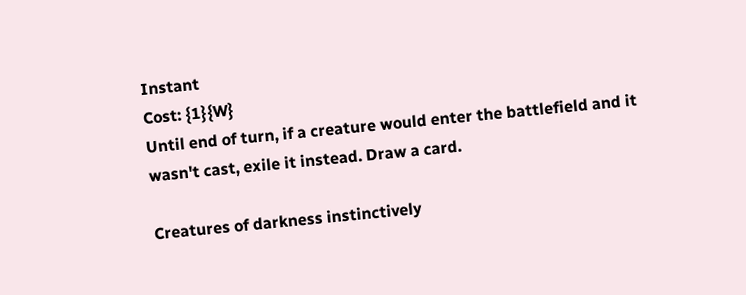Instant
Cost: {1}{W}
Until end of turn, if a creature would enter the battlefield and it wasn't cast, exile it instead. Draw a card.

Creatures of darkness instinctively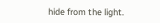hide from the light.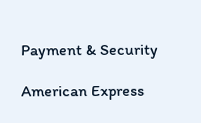Payment & Security

American Express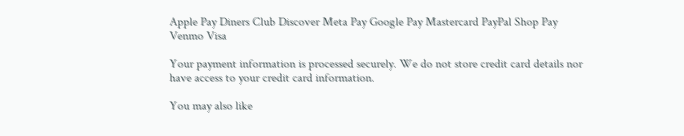Apple Pay Diners Club Discover Meta Pay Google Pay Mastercard PayPal Shop Pay Venmo Visa

Your payment information is processed securely. We do not store credit card details nor have access to your credit card information.

You may also like